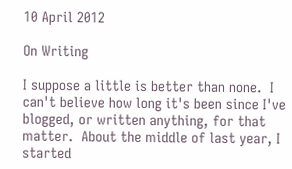10 April 2012

On Writing

I suppose a little is better than none.  I can't believe how long it's been since I've blogged, or written anything, for that matter.  About the middle of last year, I started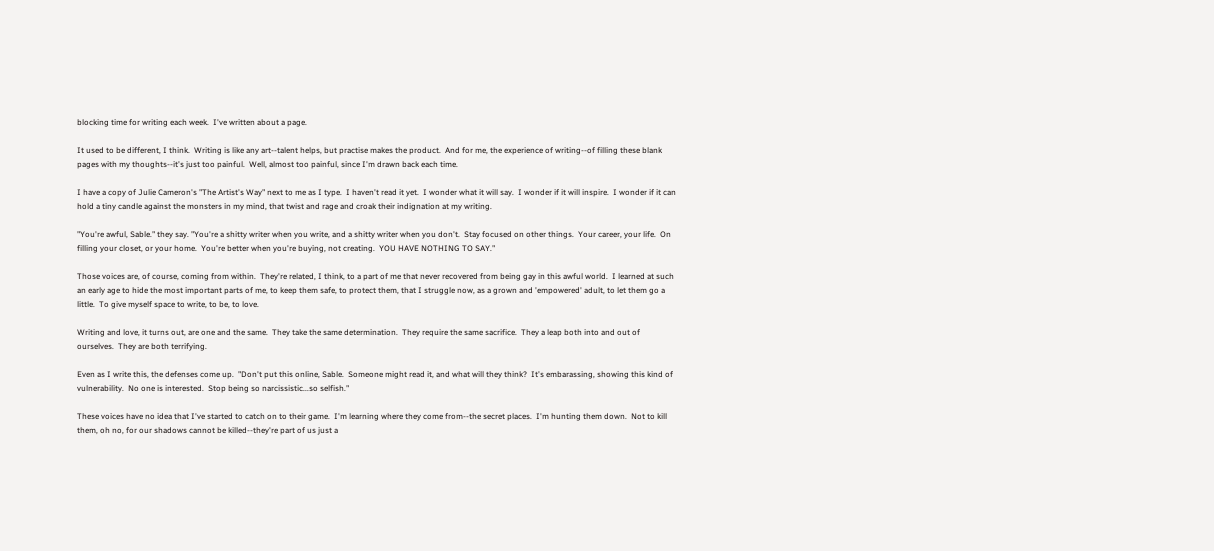blocking time for writing each week.  I've written about a page.

It used to be different, I think.  Writing is like any art--talent helps, but practise makes the product.  And for me, the experience of writing--of filling these blank pages with my thoughts--it's just too painful.  Well, almost too painful, since I'm drawn back each time.

I have a copy of Julie Cameron's "The Artist's Way" next to me as I type.  I haven't read it yet.  I wonder what it will say.  I wonder if it will inspire.  I wonder if it can hold a tiny candle against the monsters in my mind, that twist and rage and croak their indignation at my writing.

"You're awful, Sable." they say. "You're a shitty writer when you write, and a shitty writer when you don't.  Stay focused on other things.  Your career, your life.  On filling your closet, or your home.  You're better when you're buying, not creating.  YOU HAVE NOTHING TO SAY."

Those voices are, of course, coming from within.  They're related, I think, to a part of me that never recovered from being gay in this awful world.  I learned at such an early age to hide the most important parts of me, to keep them safe, to protect them, that I struggle now, as a grown and 'empowered' adult, to let them go a little.  To give myself space to write, to be, to love.

Writing and love, it turns out, are one and the same.  They take the same determination.  They require the same sacrifice.  They a leap both into and out of ourselves.  They are both terrifying.

Even as I write this, the defenses come up.  "Don't put this online, Sable.  Someone might read it, and what will they think?  It's embarassing, showing this kind of vulnerability.  No one is interested.  Stop being so narcissistic...so selfish."

These voices have no idea that I've started to catch on to their game.  I'm learning where they come from--the secret places.  I'm hunting them down.  Not to kill them, oh no, for our shadows cannot be killed--they're part of us just a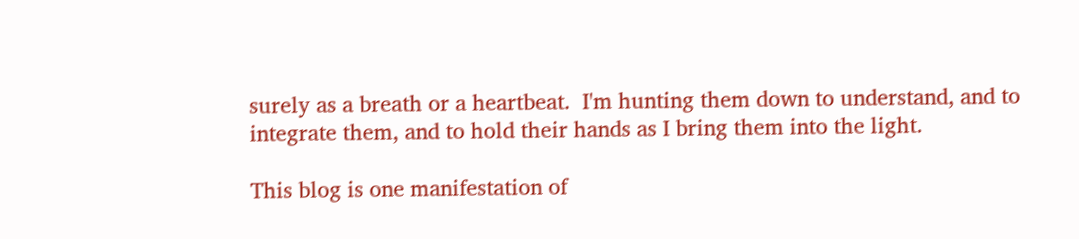surely as a breath or a heartbeat.  I'm hunting them down to understand, and to integrate them, and to hold their hands as I bring them into the light.

This blog is one manifestation of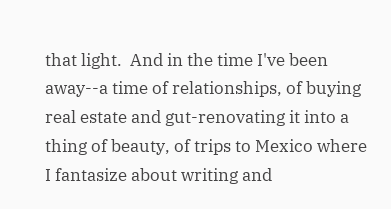that light.  And in the time I've been away--a time of relationships, of buying real estate and gut-renovating it into a thing of beauty, of trips to Mexico where I fantasize about writing and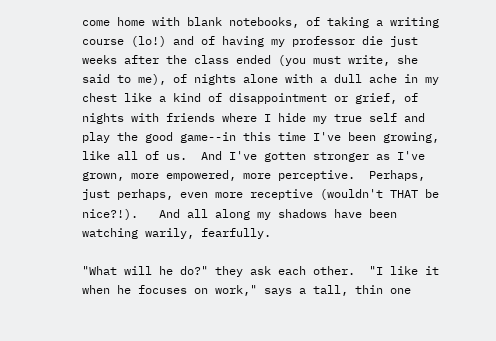come home with blank notebooks, of taking a writing course (lo!) and of having my professor die just weeks after the class ended (you must write, she said to me), of nights alone with a dull ache in my chest like a kind of disappointment or grief, of nights with friends where I hide my true self and play the good game--in this time I've been growing, like all of us.  And I've gotten stronger as I've grown, more empowered, more perceptive.  Perhaps, just perhaps, even more receptive (wouldn't THAT be nice?!).   And all along my shadows have been watching warily, fearfully.

"What will he do?" they ask each other.  "I like it when he focuses on work," says a tall, thin one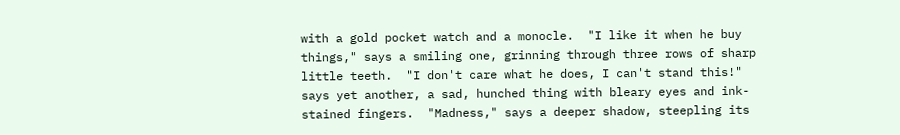with a gold pocket watch and a monocle.  "I like it when he buy things," says a smiling one, grinning through three rows of sharp little teeth.  "I don't care what he does, I can't stand this!" says yet another, a sad, hunched thing with bleary eyes and ink-stained fingers.  "Madness," says a deeper shadow, steepling its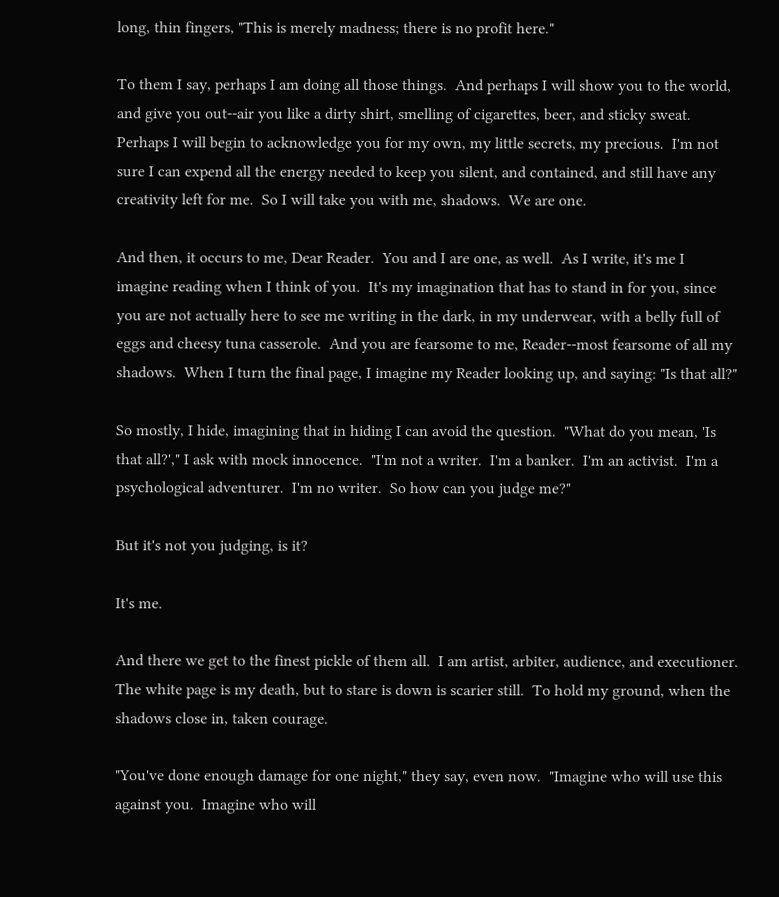long, thin fingers, "This is merely madness; there is no profit here."

To them I say, perhaps I am doing all those things.  And perhaps I will show you to the world, and give you out--air you like a dirty shirt, smelling of cigarettes, beer, and sticky sweat.  Perhaps I will begin to acknowledge you for my own, my little secrets, my precious.  I'm not sure I can expend all the energy needed to keep you silent, and contained, and still have any creativity left for me.  So I will take you with me, shadows.  We are one.

And then, it occurs to me, Dear Reader.  You and I are one, as well.  As I write, it's me I imagine reading when I think of you.  It's my imagination that has to stand in for you, since you are not actually here to see me writing in the dark, in my underwear, with a belly full of eggs and cheesy tuna casserole.  And you are fearsome to me, Reader--most fearsome of all my shadows.  When I turn the final page, I imagine my Reader looking up, and saying: "Is that all?"

So mostly, I hide, imagining that in hiding I can avoid the question.  "What do you mean, 'Is that all?'," I ask with mock innocence.  "I'm not a writer.  I'm a banker.  I'm an activist.  I'm a psychological adventurer.  I'm no writer.  So how can you judge me?"

But it's not you judging, is it?

It's me.

And there we get to the finest pickle of them all.  I am artist, arbiter, audience, and executioner.  The white page is my death, but to stare is down is scarier still.  To hold my ground, when the shadows close in, taken courage.

"You've done enough damage for one night," they say, even now.  "Imagine who will use this against you.  Imagine who will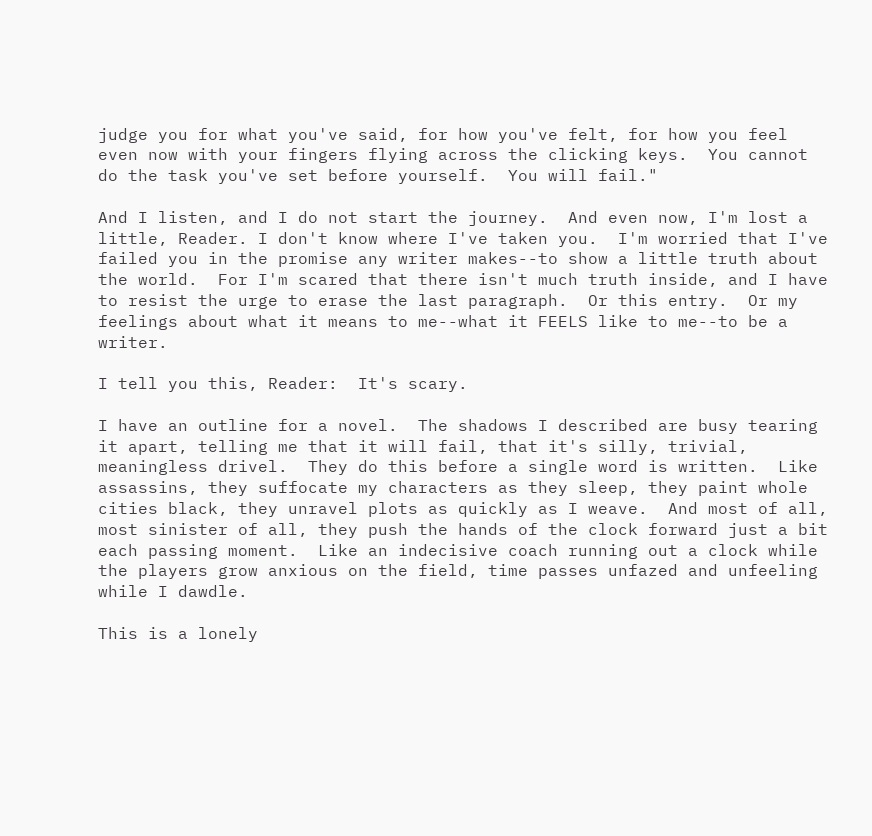judge you for what you've said, for how you've felt, for how you feel even now with your fingers flying across the clicking keys.  You cannot do the task you've set before yourself.  You will fail."

And I listen, and I do not start the journey.  And even now, I'm lost a little, Reader. I don't know where I've taken you.  I'm worried that I've failed you in the promise any writer makes--to show a little truth about the world.  For I'm scared that there isn't much truth inside, and I have to resist the urge to erase the last paragraph.  Or this entry.  Or my feelings about what it means to me--what it FEELS like to me--to be a writer.

I tell you this, Reader:  It's scary.

I have an outline for a novel.  The shadows I described are busy tearing it apart, telling me that it will fail, that it's silly, trivial, meaningless drivel.  They do this before a single word is written.  Like assassins, they suffocate my characters as they sleep, they paint whole cities black, they unravel plots as quickly as I weave.  And most of all, most sinister of all, they push the hands of the clock forward just a bit each passing moment.  Like an indecisive coach running out a clock while the players grow anxious on the field, time passes unfazed and unfeeling while I dawdle.

This is a lonely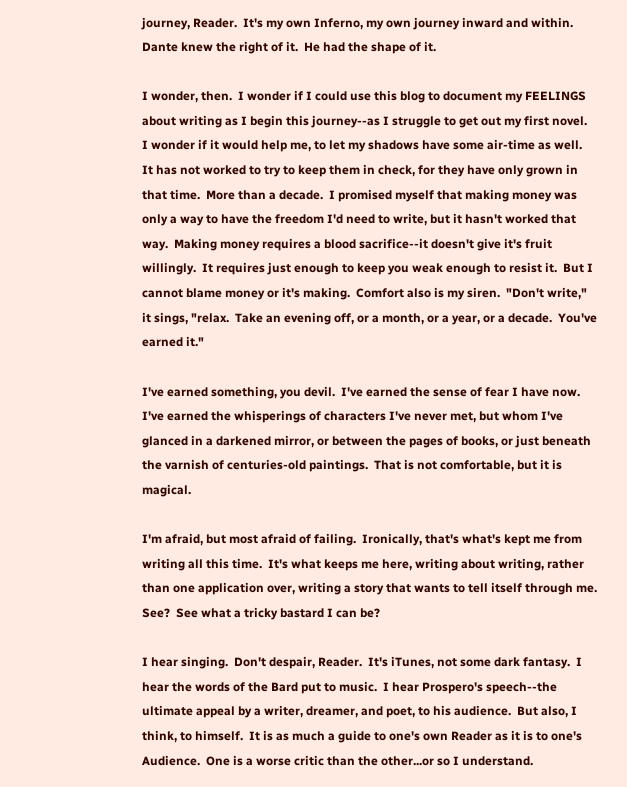journey, Reader.  It's my own Inferno, my own journey inward and within.  Dante knew the right of it.  He had the shape of it.

I wonder, then.  I wonder if I could use this blog to document my FEELINGS about writing as I begin this journey--as I struggle to get out my first novel.  I wonder if it would help me, to let my shadows have some air-time as well.  It has not worked to try to keep them in check, for they have only grown in that time.  More than a decade.  I promised myself that making money was only a way to have the freedom I'd need to write, but it hasn't worked that way.  Making money requires a blood sacrifice--it doesn't give it's fruit willingly.  It requires just enough to keep you weak enough to resist it.  But I cannot blame money or it's making.  Comfort also is my siren.  "Don't write," it sings, "relax.  Take an evening off, or a month, or a year, or a decade.  You've earned it."

I've earned something, you devil.  I've earned the sense of fear I have now.  I've earned the whisperings of characters I've never met, but whom I've glanced in a darkened mirror, or between the pages of books, or just beneath the varnish of centuries-old paintings.  That is not comfortable, but it is magical.

I'm afraid, but most afraid of failing.  Ironically, that's what's kept me from writing all this time.  It's what keeps me here, writing about writing, rather than one application over, writing a story that wants to tell itself through me.  See?  See what a tricky bastard I can be?

I hear singing.  Don't despair, Reader.  It's iTunes, not some dark fantasy.  I hear the words of the Bard put to music.  I hear Prospero's speech--the ultimate appeal by a writer, dreamer, and poet, to his audience.  But also, I think, to himself.  It is as much a guide to one's own Reader as it is to one's Audience.  One is a worse critic than the other...or so I understand.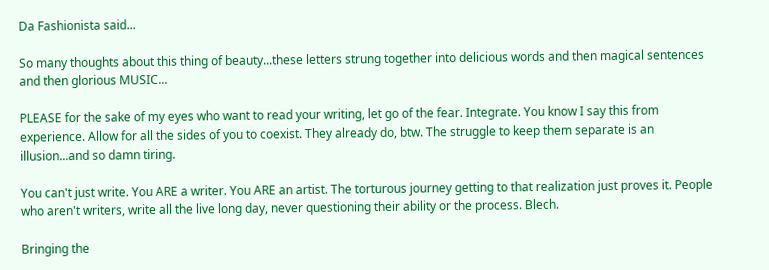Da Fashionista said...

So many thoughts about this thing of beauty...these letters strung together into delicious words and then magical sentences and then glorious MUSIC...

PLEASE for the sake of my eyes who want to read your writing, let go of the fear. Integrate. You know I say this from experience. Allow for all the sides of you to coexist. They already do, btw. The struggle to keep them separate is an illusion...and so damn tiring.

You can't just write. You ARE a writer. You ARE an artist. The torturous journey getting to that realization just proves it. People who aren't writers, write all the live long day, never questioning their ability or the process. Blech.

Bringing the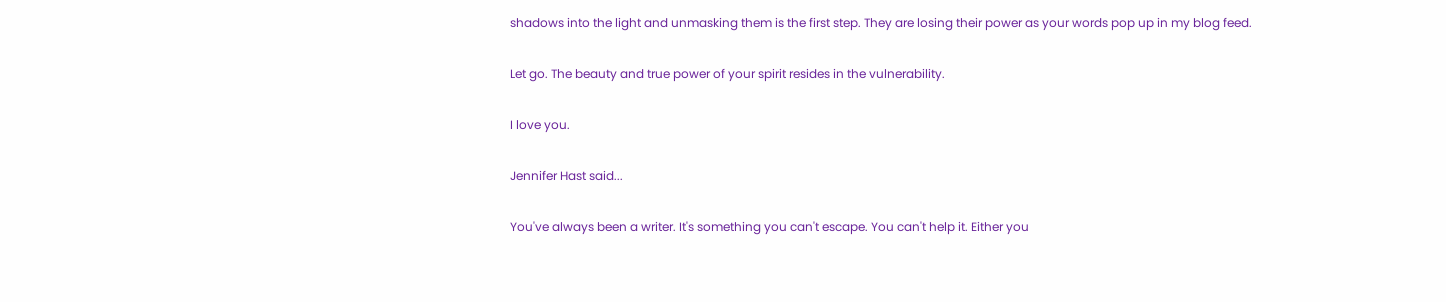shadows into the light and unmasking them is the first step. They are losing their power as your words pop up in my blog feed.

Let go. The beauty and true power of your spirit resides in the vulnerability.

I love you.

Jennifer Hast said...

You've always been a writer. It's something you can't escape. You can't help it. Either you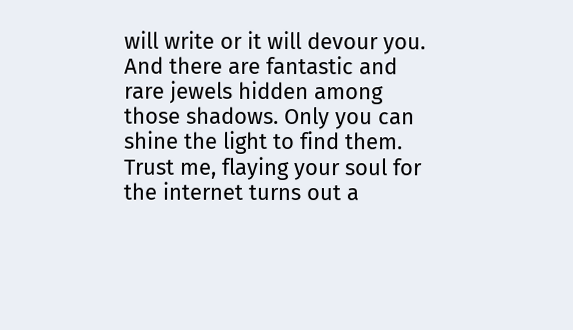will write or it will devour you.
And there are fantastic and rare jewels hidden among those shadows. Only you can shine the light to find them.
Trust me, flaying your soul for the internet turns out a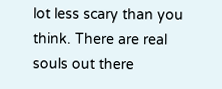lot less scary than you think. There are real souls out there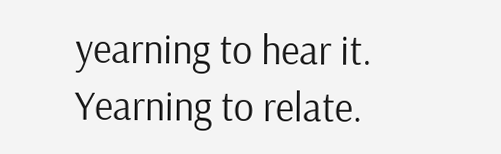yearning to hear it. Yearning to relate.